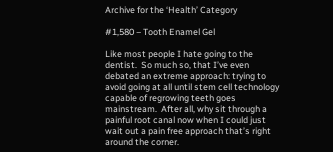Archive for the ‘Health’ Category

#1,580 – Tooth Enamel Gel

Like most people I hate going to the dentist.  So much so, that I’ve even debated an extreme approach: trying to avoid going at all until stem cell technology capable of regrowing teeth goes mainstream.  After all, why sit through a painful root canal now when I could just wait out a pain free approach that’s right around the corner.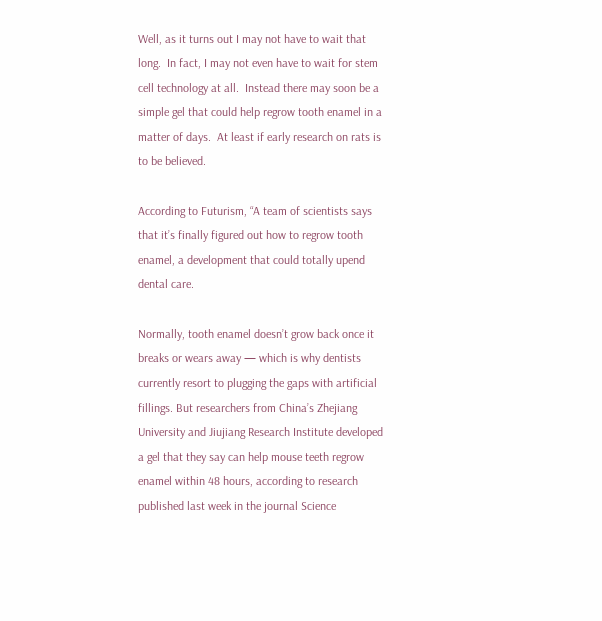Well, as it turns out I may not have to wait that long.  In fact, I may not even have to wait for stem cell technology at all.  Instead there may soon be a simple gel that could help regrow tooth enamel in a matter of days.  At least if early research on rats is to be believed.

According to Futurism, “A team of scientists says that it’s finally figured out how to regrow tooth enamel, a development that could totally upend dental care.

Normally, tooth enamel doesn’t grow back once it breaks or wears away — which is why dentists currently resort to plugging the gaps with artificial fillings. But researchers from China’s Zhejiang University and Jiujiang Research Institute developed a gel that they say can help mouse teeth regrow enamel within 48 hours, according to research published last week in the journal Science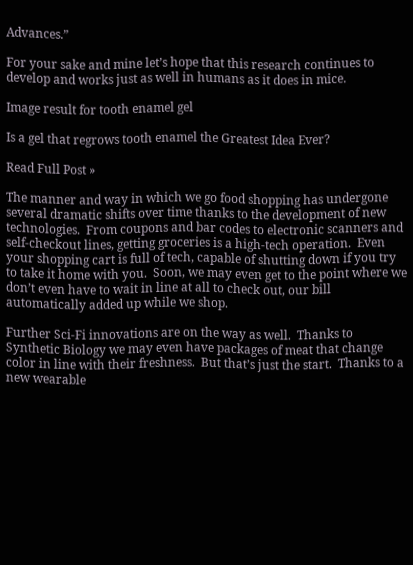Advances.”

For your sake and mine let’s hope that this research continues to develop and works just as well in humans as it does in mice.

Image result for tooth enamel gel

Is a gel that regrows tooth enamel the Greatest Idea Ever?

Read Full Post »

The manner and way in which we go food shopping has undergone several dramatic shifts over time thanks to the development of new technologies.  From coupons and bar codes to electronic scanners and self-checkout lines, getting groceries is a high-tech operation.  Even your shopping cart is full of tech, capable of shutting down if you try to take it home with you.  Soon, we may even get to the point where we don’t even have to wait in line at all to check out, our bill automatically added up while we shop.

Further Sci-Fi innovations are on the way as well.  Thanks to Synthetic Biology we may even have packages of meat that change color in line with their freshness.  But that’s just the start.  Thanks to a new wearable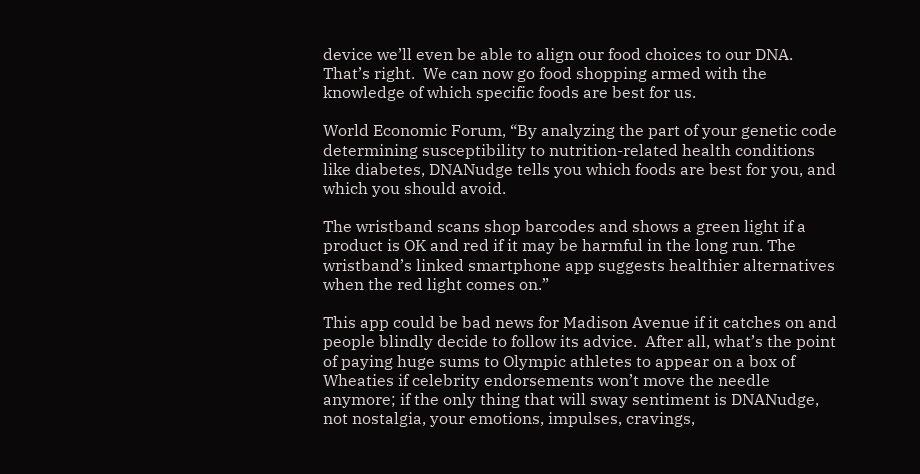device we’ll even be able to align our food choices to our DNA.  That’s right.  We can now go food shopping armed with the knowledge of which specific foods are best for us.

World Economic Forum, “By analyzing the part of your genetic code determining susceptibility to nutrition-related health conditions like diabetes, DNANudge tells you which foods are best for you, and which you should avoid.

The wristband scans shop barcodes and shows a green light if a product is OK and red if it may be harmful in the long run. The wristband’s linked smartphone app suggests healthier alternatives when the red light comes on.”

This app could be bad news for Madison Avenue if it catches on and people blindly decide to follow its advice.  After all, what’s the point of paying huge sums to Olympic athletes to appear on a box of Wheaties if celebrity endorsements won’t move the needle anymore; if the only thing that will sway sentiment is DNANudge, not nostalgia, your emotions, impulses, cravings,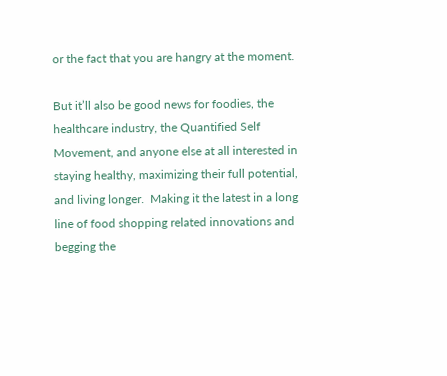or the fact that you are hangry at the moment.

But it’ll also be good news for foodies, the healthcare industry, the Quantified Self Movement, and anyone else at all interested in staying healthy, maximizing their full potential, and living longer.  Making it the latest in a long line of food shopping related innovations and begging the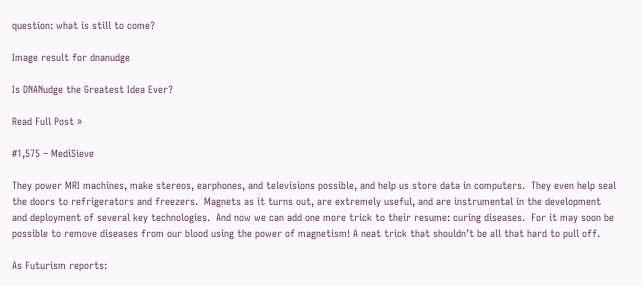question: what is still to come?

Image result for dnanudge

Is DNANudge the Greatest Idea Ever?

Read Full Post »

#1,575 – MediSieve

They power MRI machines, make stereos, earphones, and televisions possible, and help us store data in computers.  They even help seal the doors to refrigerators and freezers.  Magnets as it turns out, are extremely useful, and are instrumental in the development and deployment of several key technologies.  And now we can add one more trick to their resume: curing diseases.  For it may soon be possible to remove diseases from our blood using the power of magnetism! A neat trick that shouldn’t be all that hard to pull off.

As Futurism reports: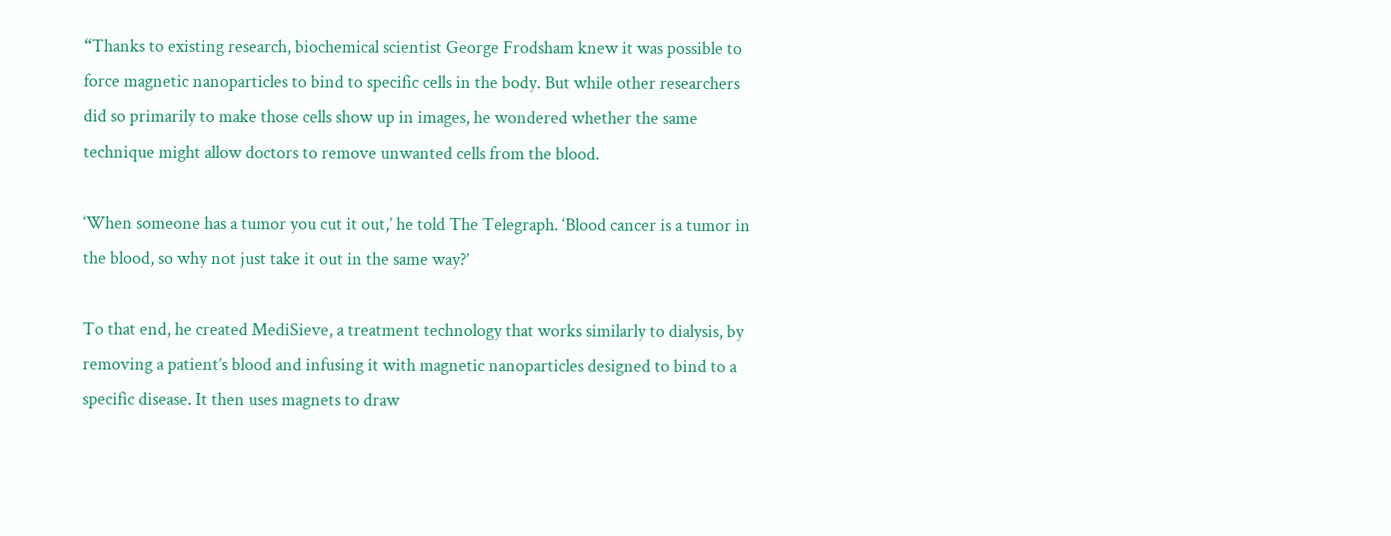“Thanks to existing research, biochemical scientist George Frodsham knew it was possible to force magnetic nanoparticles to bind to specific cells in the body. But while other researchers did so primarily to make those cells show up in images, he wondered whether the same technique might allow doctors to remove unwanted cells from the blood.

‘When someone has a tumor you cut it out,’ he told The Telegraph. ‘Blood cancer is a tumor in the blood, so why not just take it out in the same way?’

To that end, he created MediSieve, a treatment technology that works similarly to dialysis, by removing a patient’s blood and infusing it with magnetic nanoparticles designed to bind to a specific disease. It then uses magnets to draw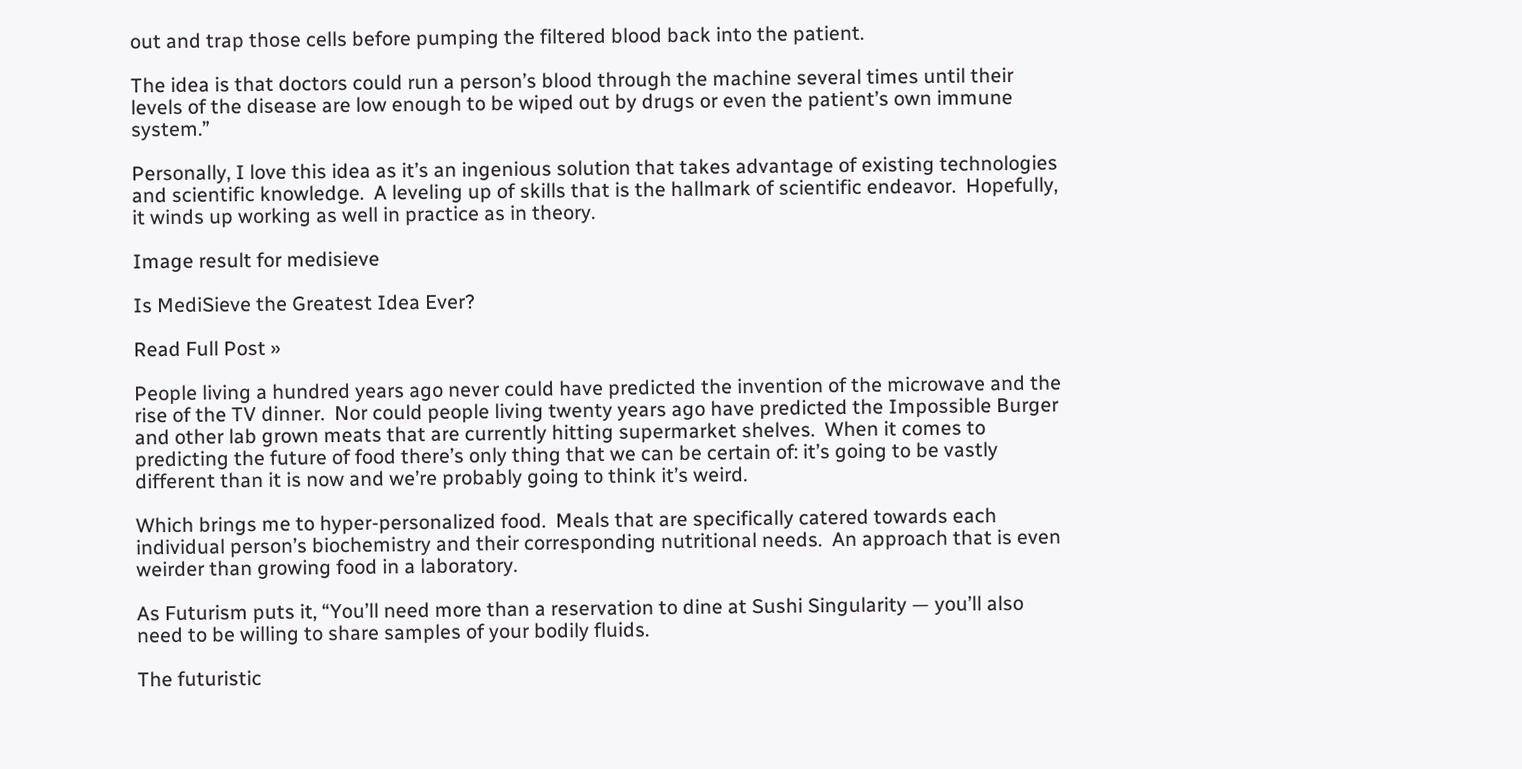out and trap those cells before pumping the filtered blood back into the patient.

The idea is that doctors could run a person’s blood through the machine several times until their levels of the disease are low enough to be wiped out by drugs or even the patient’s own immune system.”

Personally, I love this idea as it’s an ingenious solution that takes advantage of existing technologies and scientific knowledge.  A leveling up of skills that is the hallmark of scientific endeavor.  Hopefully, it winds up working as well in practice as in theory.

Image result for medisieve

Is MediSieve the Greatest Idea Ever?

Read Full Post »

People living a hundred years ago never could have predicted the invention of the microwave and the rise of the TV dinner.  Nor could people living twenty years ago have predicted the Impossible Burger and other lab grown meats that are currently hitting supermarket shelves.  When it comes to predicting the future of food there’s only thing that we can be certain of: it’s going to be vastly different than it is now and we’re probably going to think it’s weird.

Which brings me to hyper-personalized food.  Meals that are specifically catered towards each individual person’s biochemistry and their corresponding nutritional needs.  An approach that is even weirder than growing food in a laboratory.

As Futurism puts it, “You’ll need more than a reservation to dine at Sushi Singularity — you’ll also need to be willing to share samples of your bodily fluids.

The futuristic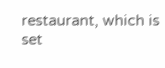restaurant, which is set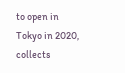to open in Tokyo in 2020, collects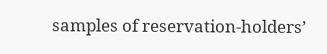samples of reservation-holders’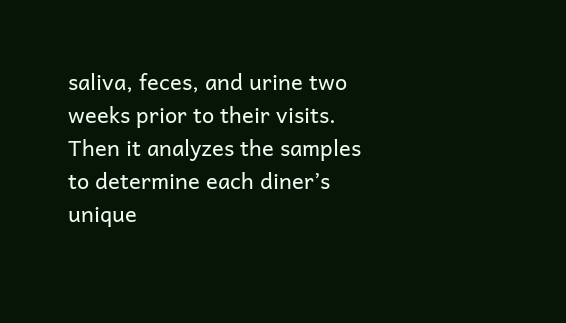saliva, feces, and urine two weeks prior to their visits. Then it analyzes the samples to determine each diner’s unique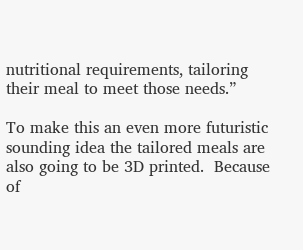nutritional requirements, tailoring their meal to meet those needs.”

To make this an even more futuristic sounding idea the tailored meals are also going to be 3D printed.  Because of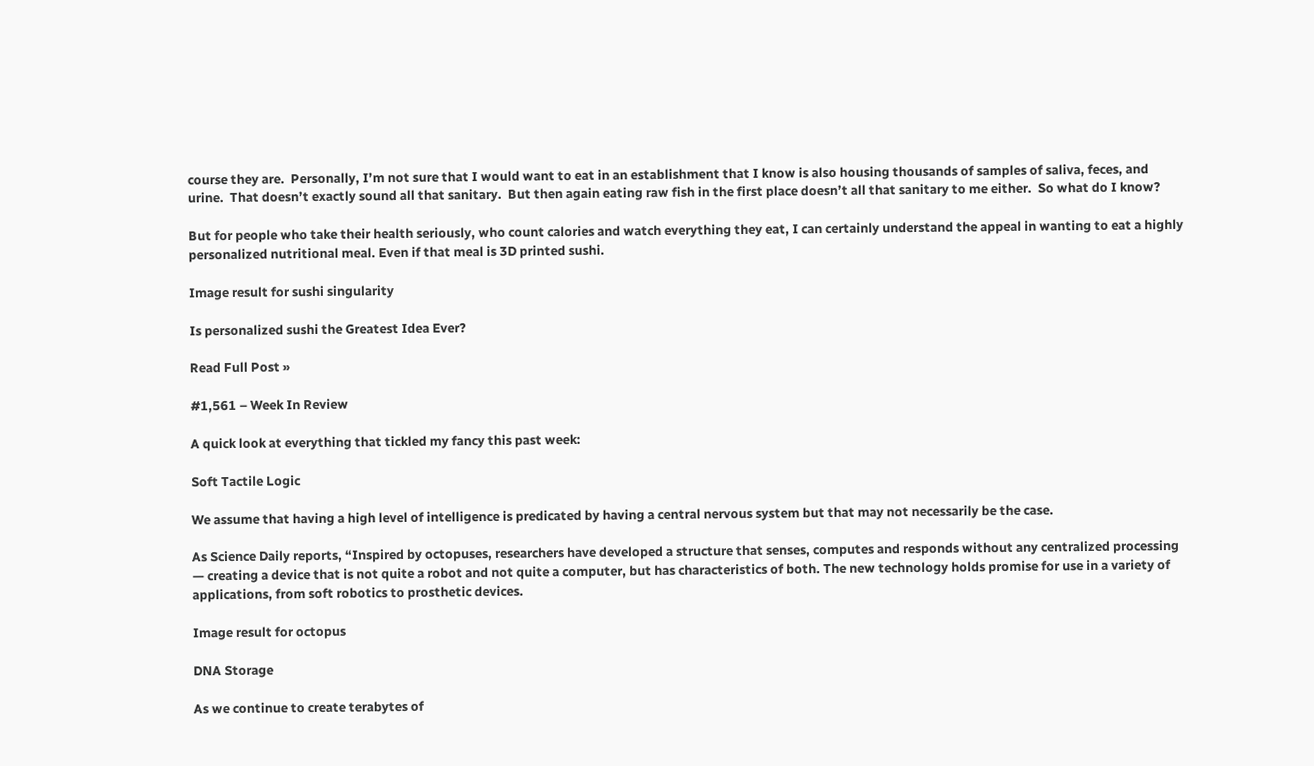course they are.  Personally, I’m not sure that I would want to eat in an establishment that I know is also housing thousands of samples of saliva, feces, and urine.  That doesn’t exactly sound all that sanitary.  But then again eating raw fish in the first place doesn’t all that sanitary to me either.  So what do I know?

But for people who take their health seriously, who count calories and watch everything they eat, I can certainly understand the appeal in wanting to eat a highly personalized nutritional meal. Even if that meal is 3D printed sushi.

Image result for sushi singularity

Is personalized sushi the Greatest Idea Ever?

Read Full Post »

#1,561 – Week In Review

A quick look at everything that tickled my fancy this past week:

Soft Tactile Logic

We assume that having a high level of intelligence is predicated by having a central nervous system but that may not necessarily be the case.

As Science Daily reports, “Inspired by octopuses, researchers have developed a structure that senses, computes and responds without any centralized processing — creating a device that is not quite a robot and not quite a computer, but has characteristics of both. The new technology holds promise for use in a variety of applications, from soft robotics to prosthetic devices.

Image result for octopus

DNA Storage

As we continue to create terabytes of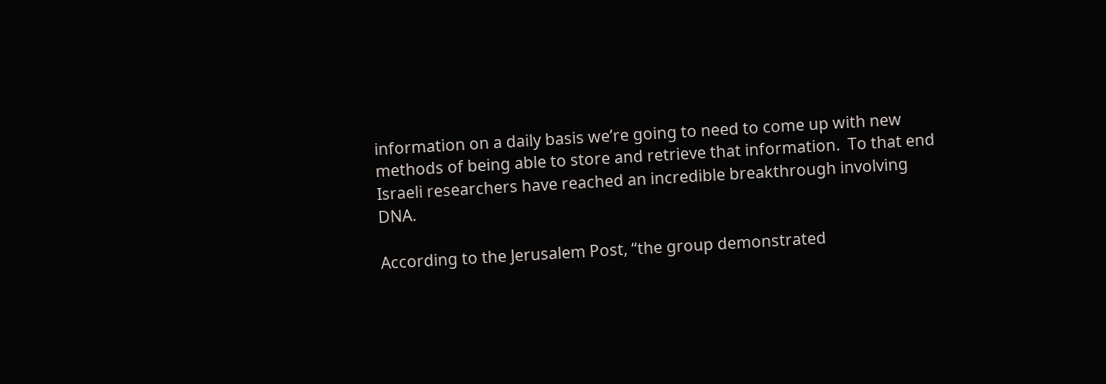information on a daily basis we’re going to need to come up with new methods of being able to store and retrieve that information.  To that end Israeli researchers have reached an incredible breakthrough involving DNA.

According to the Jerusalem Post, “the group demonstrated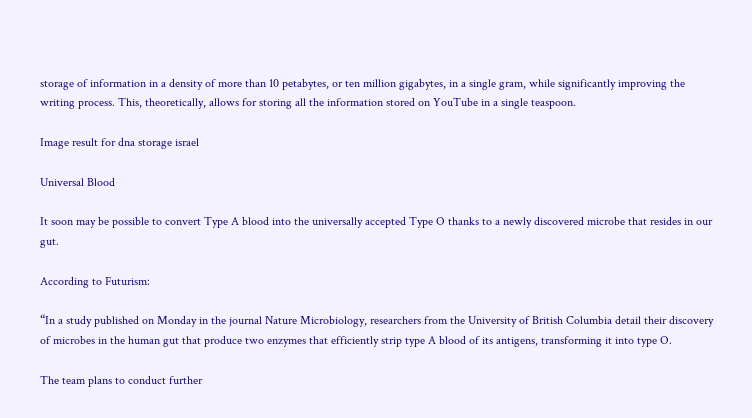storage of information in a density of more than 10 petabytes, or ten million gigabytes, in a single gram, while significantly improving the writing process. This, theoretically, allows for storing all the information stored on YouTube in a single teaspoon.

Image result for dna storage israel

Universal Blood

It soon may be possible to convert Type A blood into the universally accepted Type O thanks to a newly discovered microbe that resides in our gut.

According to Futurism:

“In a study published on Monday in the journal Nature Microbiology, researchers from the University of British Columbia detail their discovery of microbes in the human gut that produce two enzymes that efficiently strip type A blood of its antigens, transforming it into type O.

The team plans to conduct further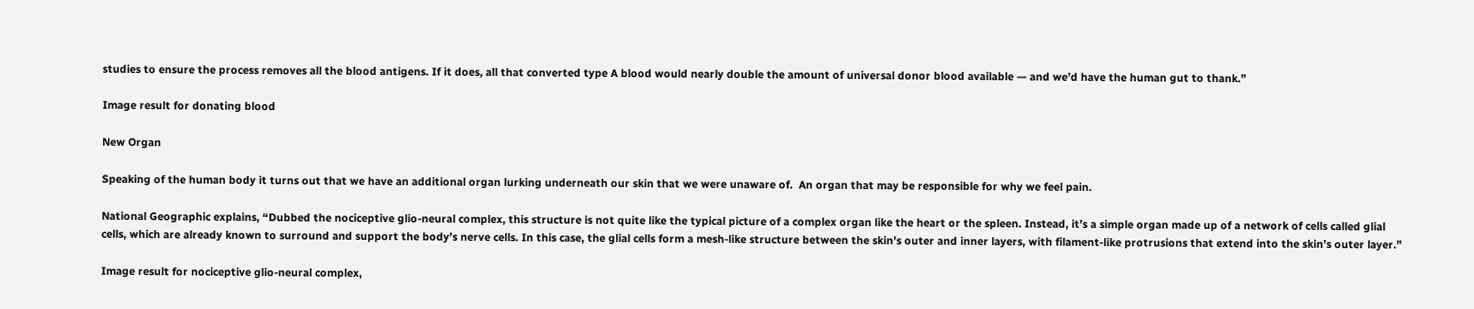studies to ensure the process removes all the blood antigens. If it does, all that converted type A blood would nearly double the amount of universal donor blood available — and we’d have the human gut to thank.”

Image result for donating blood

New Organ

Speaking of the human body it turns out that we have an additional organ lurking underneath our skin that we were unaware of.  An organ that may be responsible for why we feel pain.

National Geographic explains, “Dubbed the nociceptive glio-neural complex, this structure is not quite like the typical picture of a complex organ like the heart or the spleen. Instead, it’s a simple organ made up of a network of cells called glial cells, which are already known to surround and support the body’s nerve cells. In this case, the glial cells form a mesh-like structure between the skin’s outer and inner layers, with filament-like protrusions that extend into the skin’s outer layer.”

Image result for nociceptive glio-neural complex,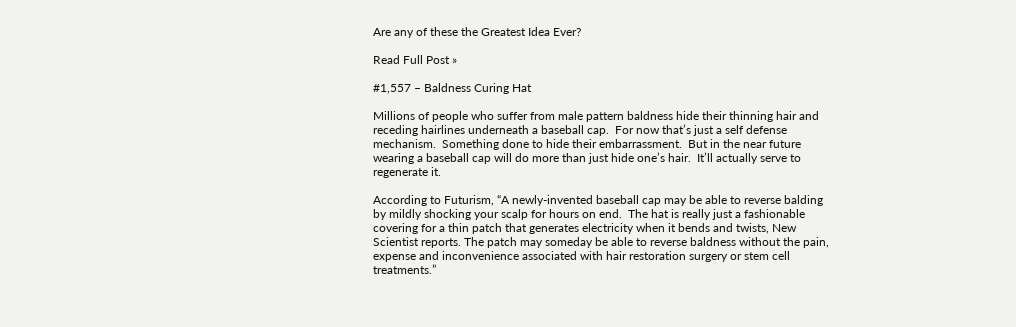Are any of these the Greatest Idea Ever?

Read Full Post »

#1,557 – Baldness Curing Hat

Millions of people who suffer from male pattern baldness hide their thinning hair and receding hairlines underneath a baseball cap.  For now that’s just a self defense mechanism.  Something done to hide their embarrassment.  But in the near future wearing a baseball cap will do more than just hide one’s hair.  It’ll actually serve to regenerate it.

According to Futurism, “A newly-invented baseball cap may be able to reverse balding by mildly shocking your scalp for hours on end.  The hat is really just a fashionable covering for a thin patch that generates electricity when it bends and twists, New Scientist reports. The patch may someday be able to reverse baldness without the pain, expense and inconvenience associated with hair restoration surgery or stem cell treatments.”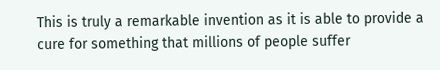This is truly a remarkable invention as it is able to provide a cure for something that millions of people suffer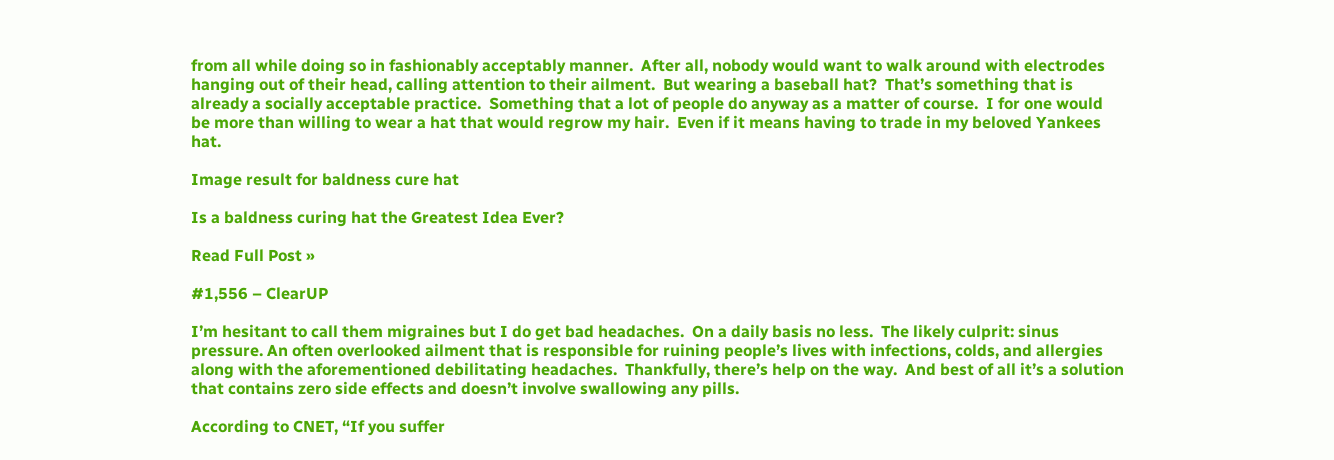from all while doing so in fashionably acceptably manner.  After all, nobody would want to walk around with electrodes hanging out of their head, calling attention to their ailment.  But wearing a baseball hat?  That’s something that is already a socially acceptable practice.  Something that a lot of people do anyway as a matter of course.  I for one would be more than willing to wear a hat that would regrow my hair.  Even if it means having to trade in my beloved Yankees hat.

Image result for baldness cure hat

Is a baldness curing hat the Greatest Idea Ever?

Read Full Post »

#1,556 – ClearUP

I’m hesitant to call them migraines but I do get bad headaches.  On a daily basis no less.  The likely culprit: sinus pressure. An often overlooked ailment that is responsible for ruining people’s lives with infections, colds, and allergies along with the aforementioned debilitating headaches.  Thankfully, there’s help on the way.  And best of all it’s a solution that contains zero side effects and doesn’t involve swallowing any pills.

According to CNET, “If you suffer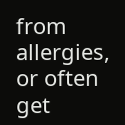from allergies, or often get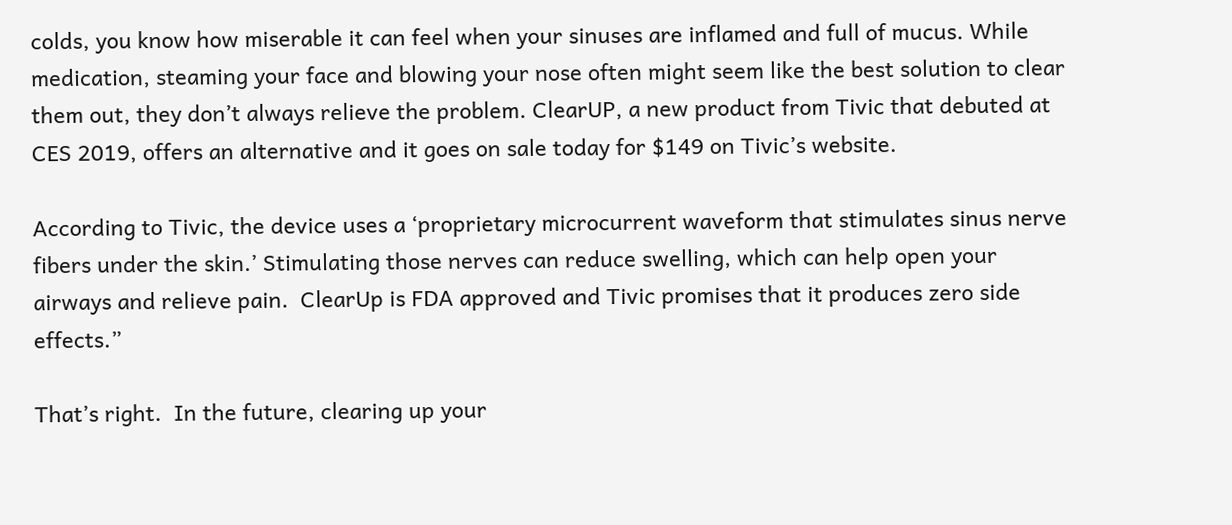colds, you know how miserable it can feel when your sinuses are inflamed and full of mucus. While medication, steaming your face and blowing your nose often might seem like the best solution to clear them out, they don’t always relieve the problem. ClearUP, a new product from Tivic that debuted at CES 2019, offers an alternative and it goes on sale today for $149 on Tivic’s website.

According to Tivic, the device uses a ‘proprietary microcurrent waveform that stimulates sinus nerve fibers under the skin.’ Stimulating those nerves can reduce swelling, which can help open your airways and relieve pain.  ClearUp is FDA approved and Tivic promises that it produces zero side effects.”

That’s right.  In the future, clearing up your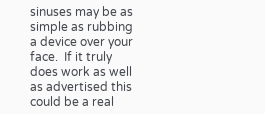sinuses may be as simple as rubbing a device over your face.  If it truly does work as well as advertised this could be a real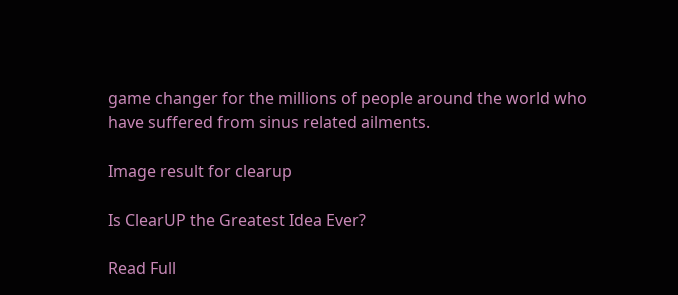game changer for the millions of people around the world who have suffered from sinus related ailments.

Image result for clearup

Is ClearUP the Greatest Idea Ever?

Read Full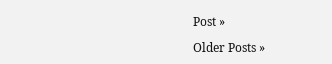Post »

Older Posts »